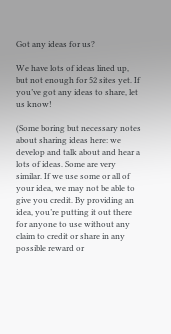Got any ideas for us?

We have lots of ideas lined up, but not enough for 52 sites yet. If you’ve got any ideas to share, let us know!

(Some boring but necessary notes about sharing ideas here: we develop and talk about and hear a lots of ideas. Some are very similar. If we use some or all of your idea, we may not be able to give you credit. By providing an idea, you’re putting it out there for anyone to use without any claim to credit or share in any possible reward or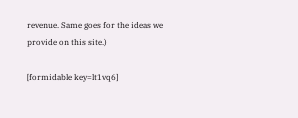revenue. Same goes for the ideas we provide on this site.)

[formidable key=lt1vq6]